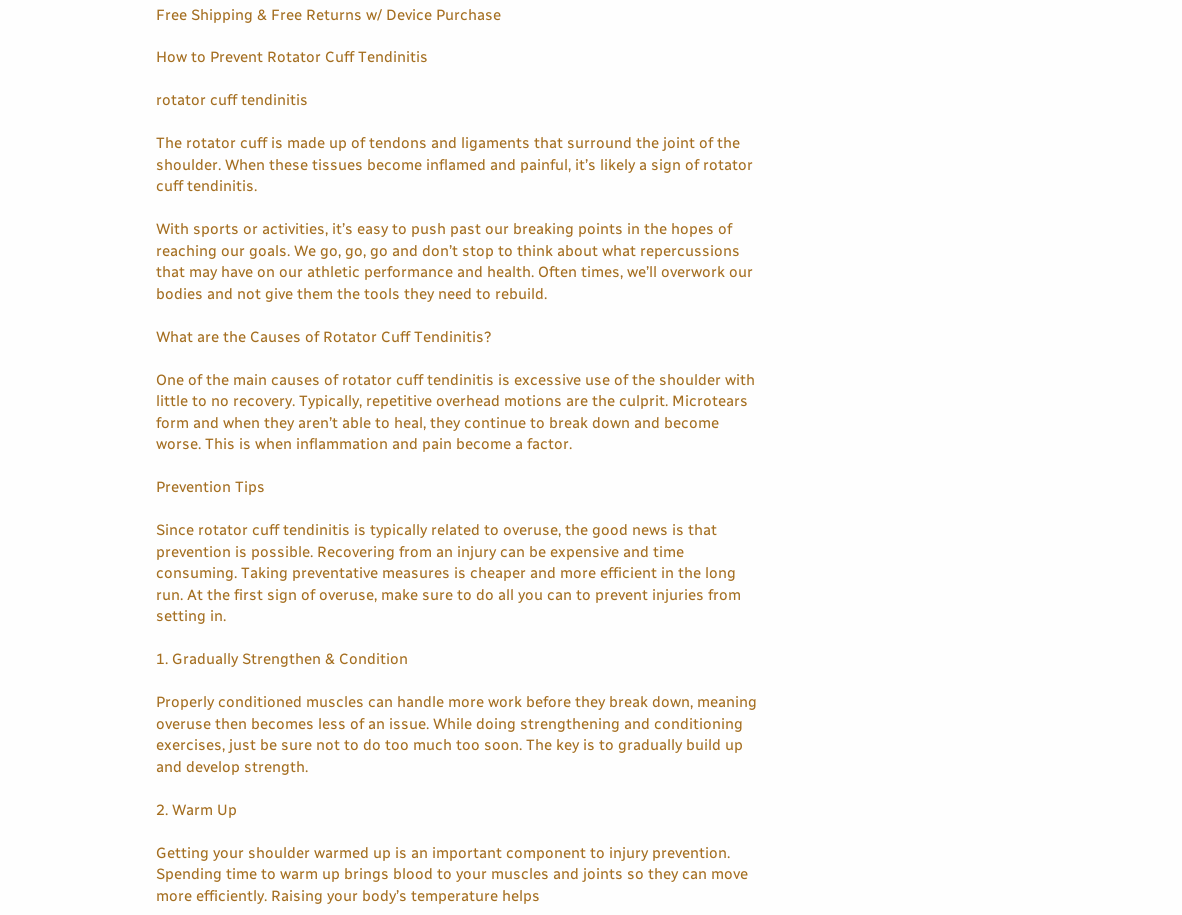Free Shipping & Free Returns w/ Device Purchase

How to Prevent Rotator Cuff Tendinitis

rotator cuff tendinitis

The rotator cuff is made up of tendons and ligaments that surround the joint of the shoulder. When these tissues become inflamed and painful, it’s likely a sign of rotator cuff tendinitis.

With sports or activities, it’s easy to push past our breaking points in the hopes of reaching our goals. We go, go, go and don’t stop to think about what repercussions that may have on our athletic performance and health. Often times, we’ll overwork our bodies and not give them the tools they need to rebuild.

What are the Causes of Rotator Cuff Tendinitis?

One of the main causes of rotator cuff tendinitis is excessive use of the shoulder with little to no recovery. Typically, repetitive overhead motions are the culprit. Microtears form and when they aren’t able to heal, they continue to break down and become worse. This is when inflammation and pain become a factor.

Prevention Tips

Since rotator cuff tendinitis is typically related to overuse, the good news is that prevention is possible. Recovering from an injury can be expensive and time consuming. Taking preventative measures is cheaper and more efficient in the long run. At the first sign of overuse, make sure to do all you can to prevent injuries from setting in.

1. Gradually Strengthen & Condition

Properly conditioned muscles can handle more work before they break down, meaning overuse then becomes less of an issue. While doing strengthening and conditioning exercises, just be sure not to do too much too soon. The key is to gradually build up and develop strength.

2. Warm Up

Getting your shoulder warmed up is an important component to injury prevention. Spending time to warm up brings blood to your muscles and joints so they can move more efficiently. Raising your body’s temperature helps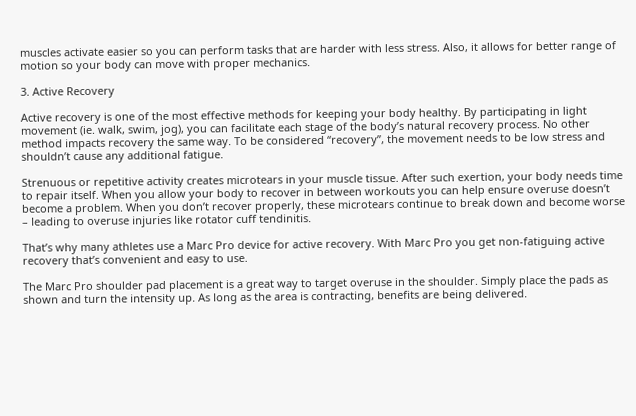muscles activate easier so you can perform tasks that are harder with less stress. Also, it allows for better range of motion so your body can move with proper mechanics.

3. Active Recovery

Active recovery is one of the most effective methods for keeping your body healthy. By participating in light movement (ie. walk, swim, jog), you can facilitate each stage of the body’s natural recovery process. No other method impacts recovery the same way. To be considered “recovery”, the movement needs to be low stress and shouldn’t cause any additional fatigue.

Strenuous or repetitive activity creates microtears in your muscle tissue. After such exertion, your body needs time to repair itself. When you allow your body to recover in between workouts you can help ensure overuse doesn’t become a problem. When you don’t recover properly, these microtears continue to break down and become worse – leading to overuse injuries like rotator cuff tendinitis.

That’s why many athletes use a Marc Pro device for active recovery. With Marc Pro you get non-fatiguing active recovery that’s convenient and easy to use.

The Marc Pro shoulder pad placement is a great way to target overuse in the shoulder. Simply place the pads as shown and turn the intensity up. As long as the area is contracting, benefits are being delivered.